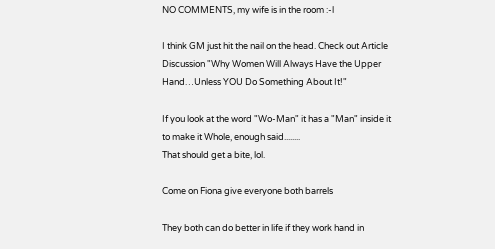NO COMMENTS, my wife is in the room :-l

I think GM just hit the nail on the head. Check out Article Discussion "Why Women Will Always Have the Upper Hand…Unless YOU Do Something About It!"

If you look at the word "Wo-Man" it has a "Man" inside it to make it Whole, enough said........
That should get a bite, lol.

Come on Fiona give everyone both barrels

They both can do better in life if they work hand in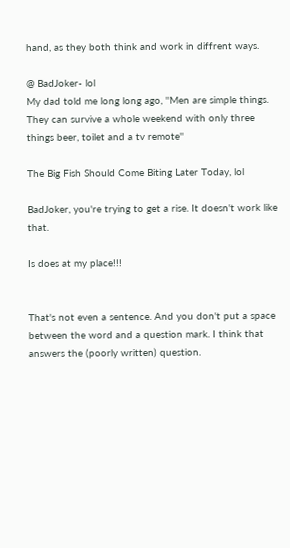hand, as they both think and work in diffrent ways.

@ BadJoker- lol
My dad told me long long ago, ''Men are simple things. They can survive a whole weekend with only three things beer, toilet and a tv remote''

The Big Fish Should Come Biting Later Today, lol

BadJoker, you're trying to get a rise. It doesn't work like that.

Is does at my place!!!


That's not even a sentence. And you don't put a space between the word and a question mark. I think that answers the (poorly written) question.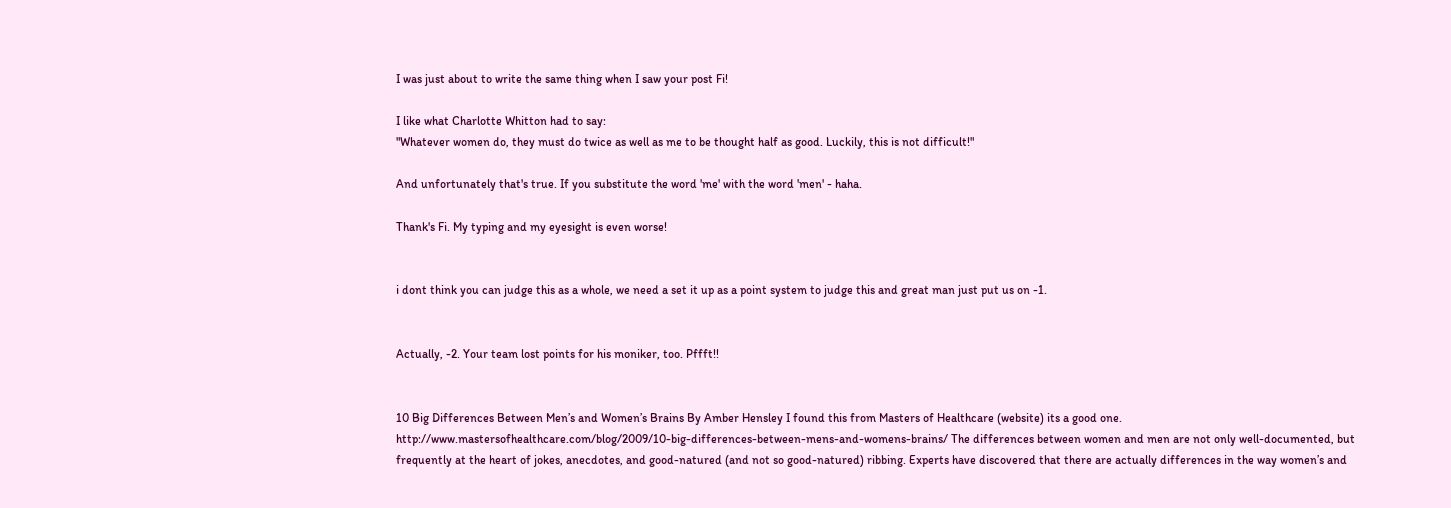I was just about to write the same thing when I saw your post Fi!

I like what Charlotte Whitton had to say:
"Whatever women do, they must do twice as well as me to be thought half as good. Luckily, this is not difficult!"

And unfortunately that's true. If you substitute the word 'me' with the word 'men' - haha.

Thank's Fi. My typing and my eyesight is even worse!


i dont think you can judge this as a whole, we need a set it up as a point system to judge this and great man just put us on -1.


Actually, -2. Your team lost points for his moniker, too. Pffft!!


10 Big Differences Between Men’s and Women’s Brains By Amber Hensley I found this from Masters of Healthcare (website) its a good one. http://www.mastersofhealthcare.com/blog/2009/10-big-differences-between-mens-and-womens-brains/ The differences between women and men are not only well-documented, but frequently at the heart of jokes, anecdotes, and good-natured (and not so good-natured) ribbing. Experts have discovered that there are actually differences in the way women’s and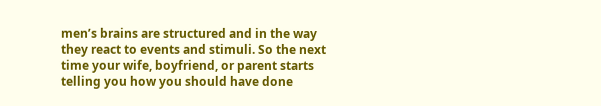men’s brains are structured and in the way they react to events and stimuli. So the next time your wife, boyfriend, or parent starts telling you how you should have done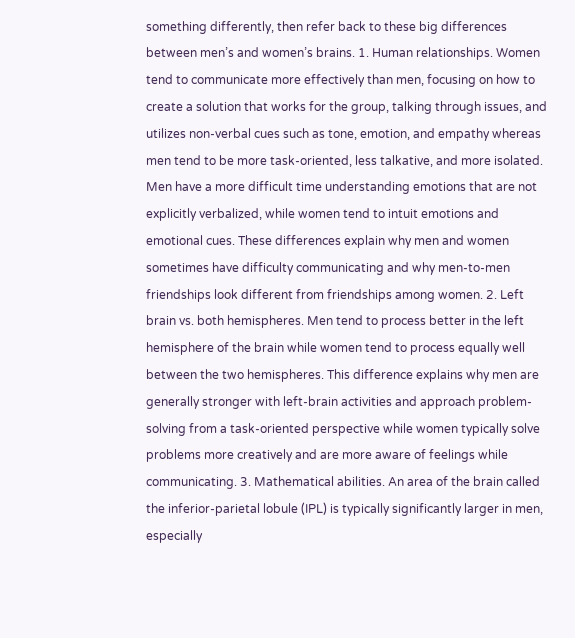something differently, then refer back to these big differences between men’s and women’s brains. 1. Human relationships. Women tend to communicate more effectively than men, focusing on how to create a solution that works for the group, talking through issues, and utilizes non-verbal cues such as tone, emotion, and empathy whereas men tend to be more task-oriented, less talkative, and more isolated. Men have a more difficult time understanding emotions that are not explicitly verbalized, while women tend to intuit emotions and emotional cues. These differences explain why men and women sometimes have difficulty communicating and why men-to-men friendships look different from friendships among women. 2. Left brain vs. both hemispheres. Men tend to process better in the left hemisphere of the brain while women tend to process equally well between the two hemispheres. This difference explains why men are generally stronger with left-brain activities and approach problem-solving from a task-oriented perspective while women typically solve problems more creatively and are more aware of feelings while communicating. 3. Mathematical abilities. An area of the brain called the inferior-parietal lobule (IPL) is typically significantly larger in men, especially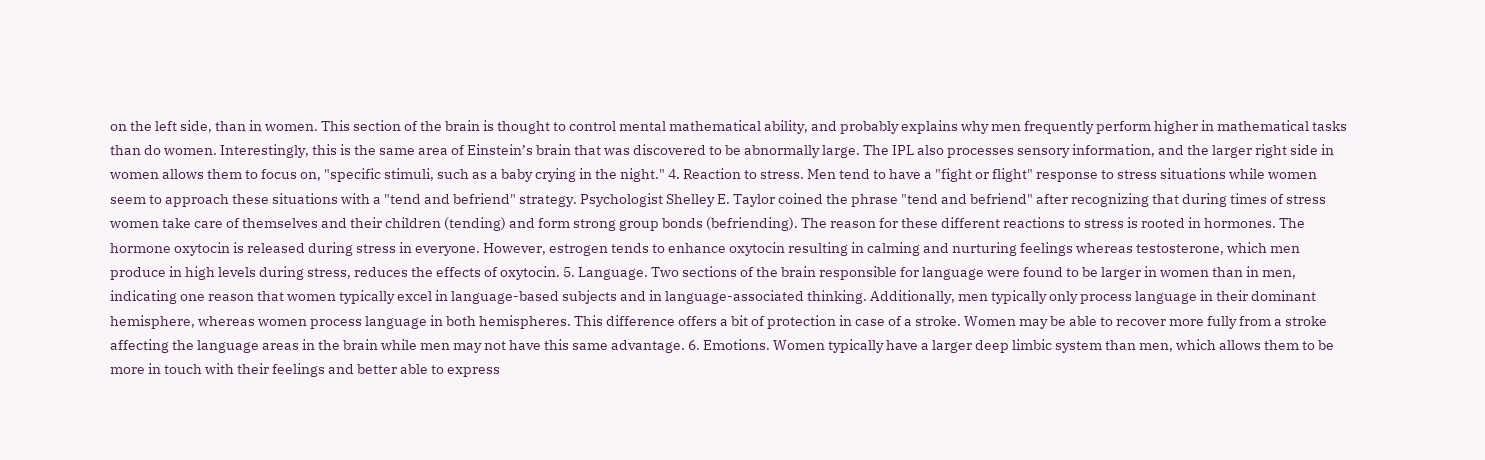on the left side, than in women. This section of the brain is thought to control mental mathematical ability, and probably explains why men frequently perform higher in mathematical tasks than do women. Interestingly, this is the same area of Einstein’s brain that was discovered to be abnormally large. The IPL also processes sensory information, and the larger right side in women allows them to focus on, "specific stimuli, such as a baby crying in the night." 4. Reaction to stress. Men tend to have a "fight or flight" response to stress situations while women seem to approach these situations with a "tend and befriend" strategy. Psychologist Shelley E. Taylor coined the phrase "tend and befriend" after recognizing that during times of stress women take care of themselves and their children (tending) and form strong group bonds (befriending). The reason for these different reactions to stress is rooted in hormones. The hormone oxytocin is released during stress in everyone. However, estrogen tends to enhance oxytocin resulting in calming and nurturing feelings whereas testosterone, which men produce in high levels during stress, reduces the effects of oxytocin. 5. Language. Two sections of the brain responsible for language were found to be larger in women than in men, indicating one reason that women typically excel in language-based subjects and in language-associated thinking. Additionally, men typically only process language in their dominant hemisphere, whereas women process language in both hemispheres. This difference offers a bit of protection in case of a stroke. Women may be able to recover more fully from a stroke affecting the language areas in the brain while men may not have this same advantage. 6. Emotions. Women typically have a larger deep limbic system than men, which allows them to be more in touch with their feelings and better able to express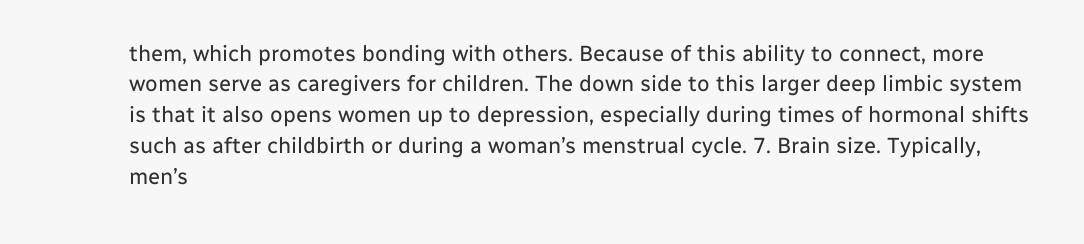them, which promotes bonding with others. Because of this ability to connect, more women serve as caregivers for children. The down side to this larger deep limbic system is that it also opens women up to depression, especially during times of hormonal shifts such as after childbirth or during a woman’s menstrual cycle. 7. Brain size. Typically, men’s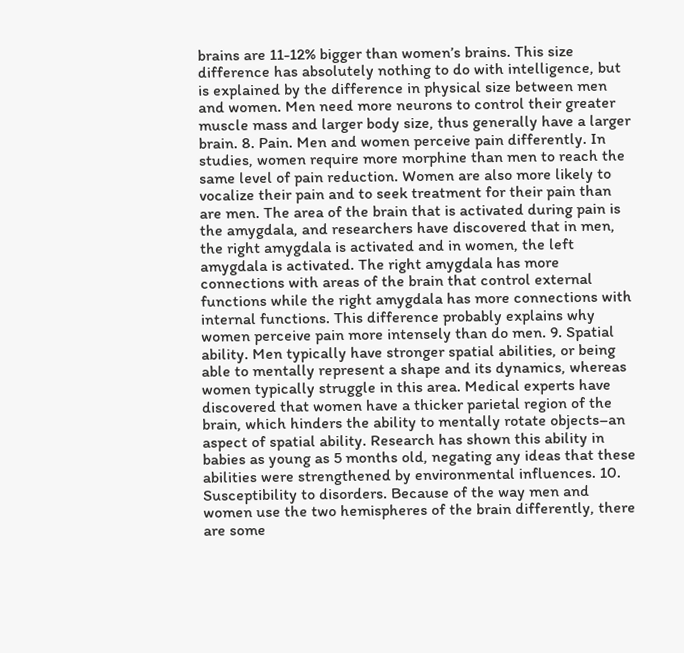brains are 11-12% bigger than women’s brains. This size difference has absolutely nothing to do with intelligence, but is explained by the difference in physical size between men and women. Men need more neurons to control their greater muscle mass and larger body size, thus generally have a larger brain. 8. Pain. Men and women perceive pain differently. In studies, women require more morphine than men to reach the same level of pain reduction. Women are also more likely to vocalize their pain and to seek treatment for their pain than are men. The area of the brain that is activated during pain is the amygdala, and researchers have discovered that in men, the right amygdala is activated and in women, the left amygdala is activated. The right amygdala has more connections with areas of the brain that control external functions while the right amygdala has more connections with internal functions. This difference probably explains why women perceive pain more intensely than do men. 9. Spatial ability. Men typically have stronger spatial abilities, or being able to mentally represent a shape and its dynamics, whereas women typically struggle in this area. Medical experts have discovered that women have a thicker parietal region of the brain, which hinders the ability to mentally rotate objects–an aspect of spatial ability. Research has shown this ability in babies as young as 5 months old, negating any ideas that these abilities were strengthened by environmental influences. 10. Susceptibility to disorders. Because of the way men and women use the two hemispheres of the brain differently, there are some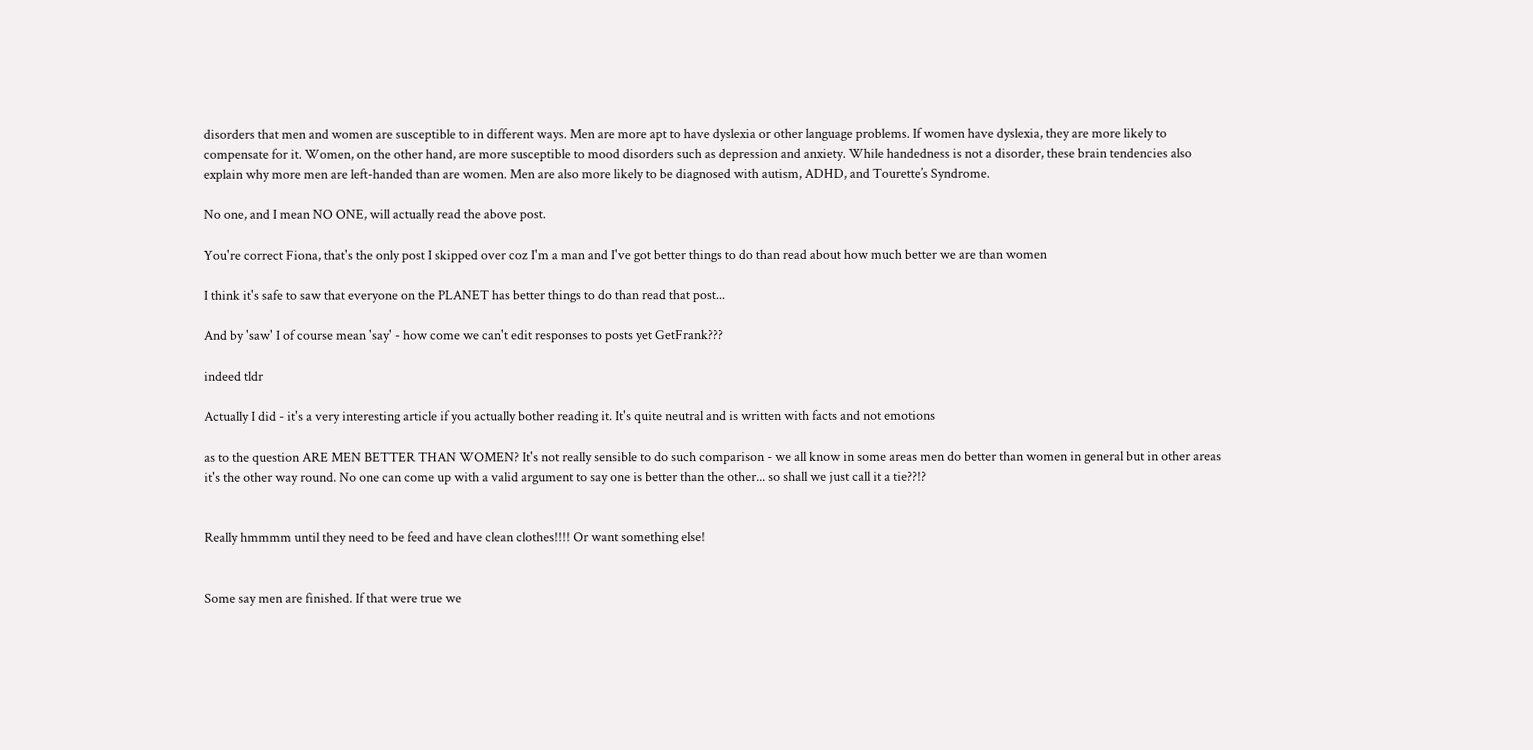disorders that men and women are susceptible to in different ways. Men are more apt to have dyslexia or other language problems. If women have dyslexia, they are more likely to compensate for it. Women, on the other hand, are more susceptible to mood disorders such as depression and anxiety. While handedness is not a disorder, these brain tendencies also explain why more men are left-handed than are women. Men are also more likely to be diagnosed with autism, ADHD, and Tourette’s Syndrome.

No one, and I mean NO ONE, will actually read the above post.

You're correct Fiona, that's the only post I skipped over coz I'm a man and I've got better things to do than read about how much better we are than women

I think it's safe to saw that everyone on the PLANET has better things to do than read that post...

And by 'saw' I of course mean 'say' - how come we can't edit responses to posts yet GetFrank???

indeed tldr

Actually I did - it's a very interesting article if you actually bother reading it. It's quite neutral and is written with facts and not emotions

as to the question ARE MEN BETTER THAN WOMEN? It's not really sensible to do such comparison - we all know in some areas men do better than women in general but in other areas it's the other way round. No one can come up with a valid argument to say one is better than the other... so shall we just call it a tie??!?


Really hmmmm until they need to be feed and have clean clothes!!!! Or want something else!


Some say men are finished. If that were true we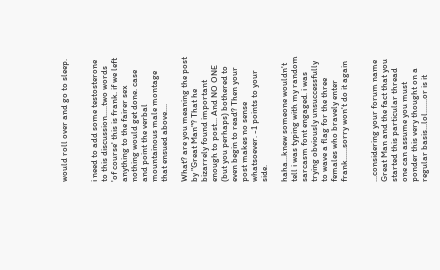would roll over and go to sleep.


i need to add some testosterone to this discussion.....two words 'of course' this is frank. if we left anything to the fairer sex nothing would get done. case and point the verbal mountainous male montage that ensued above....

What? are you meaning the post by "Great Man"? That he bizarrely found important enough to post... And NO ONE (but you perhaps) bothered to even begin to read? Then your post makes no sense whatsoever. -1 points to your side.

haha...knew someone wouldn't tell i was typing with my random sarcasm font engaged. i was trying obviously unsuccessfully to wave a flag for the three females who bravely enter frank......sorry won't do it again


...considering your forum name Great Man and the fact that you started this particular thread one can assume you must ponder this very thought on a regular basis...lol.......or is it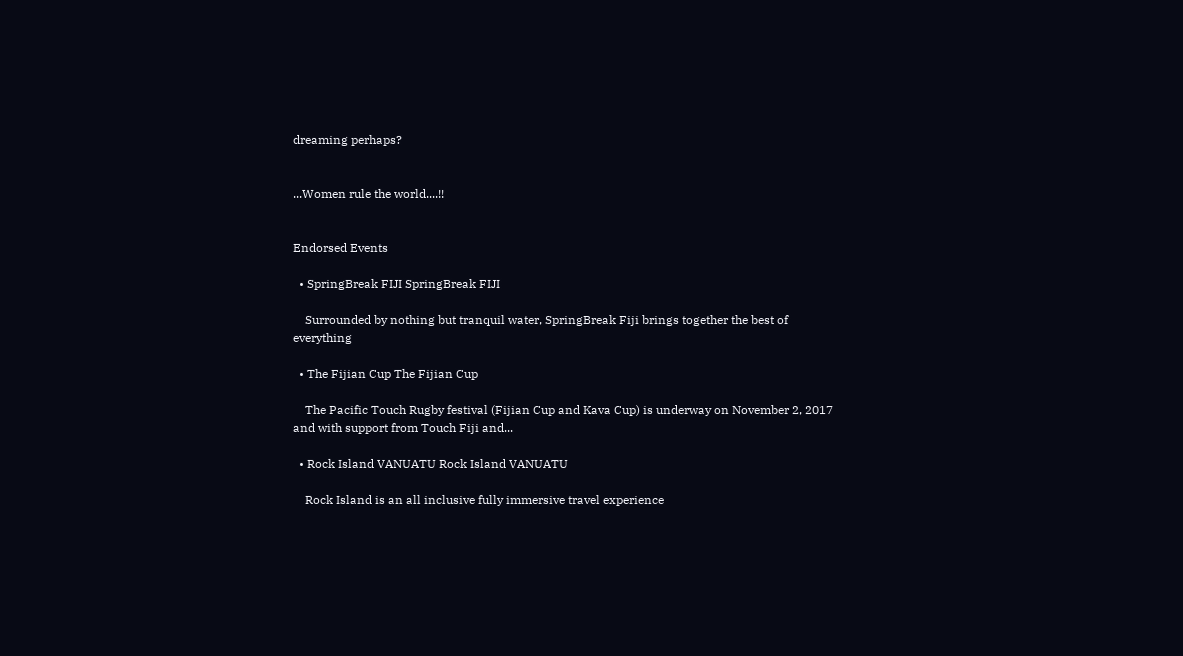dreaming perhaps?


...Women rule the world....!!


Endorsed Events

  • SpringBreak FIJI SpringBreak FIJI

    Surrounded by nothing but tranquil water, SpringBreak Fiji brings together the best of everything

  • The Fijian Cup The Fijian Cup

    The Pacific Touch Rugby festival (Fijian Cup and Kava Cup) is underway on November 2, 2017 and with support from Touch Fiji and...

  • Rock Island VANUATU Rock Island VANUATU

    Rock Island is an all inclusive fully immersive travel experience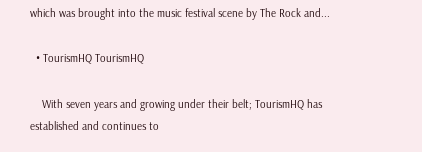which was brought into the music festival scene by The Rock and...

  • TourismHQ TourismHQ

    With seven years and growing under their belt; TourismHQ has established and continues to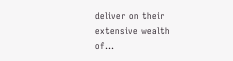deliver on their extensive wealth of...